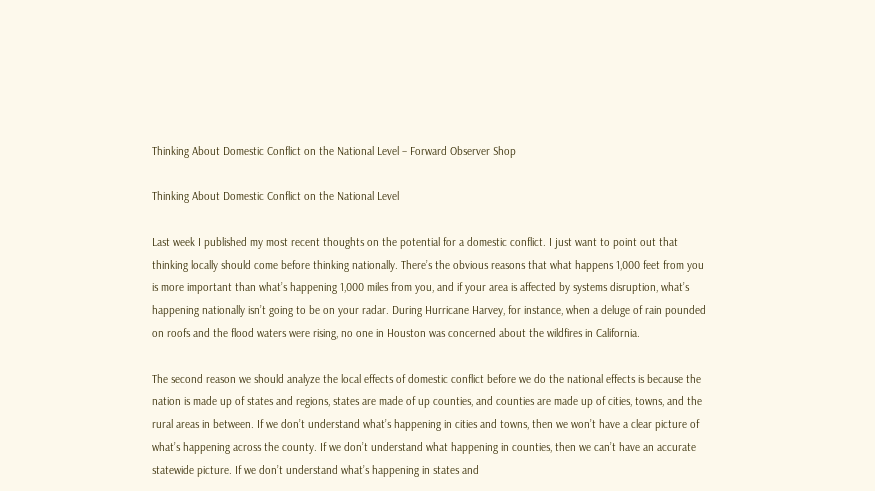Thinking About Domestic Conflict on the National Level – Forward Observer Shop

Thinking About Domestic Conflict on the National Level

Last week I published my most recent thoughts on the potential for a domestic conflict. I just want to point out that thinking locally should come before thinking nationally. There’s the obvious reasons that what happens 1,000 feet from you is more important than what’s happening 1,000 miles from you, and if your area is affected by systems disruption, what’s happening nationally isn’t going to be on your radar. During Hurricane Harvey, for instance, when a deluge of rain pounded on roofs and the flood waters were rising, no one in Houston was concerned about the wildfires in California.

The second reason we should analyze the local effects of domestic conflict before we do the national effects is because the nation is made up of states and regions, states are made of up counties, and counties are made up of cities, towns, and the rural areas in between. If we don’t understand what’s happening in cities and towns, then we won’t have a clear picture of what’s happening across the county. If we don’t understand what happening in counties, then we can’t have an accurate statewide picture. If we don’t understand what’s happening in states and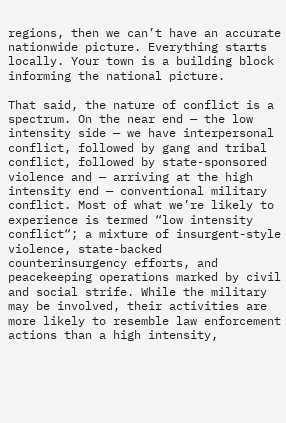regions, then we can’t have an accurate nationwide picture. Everything starts locally. Your town is a building block informing the national picture.

That said, the nature of conflict is a spectrum. On the near end — the low intensity side — we have interpersonal conflict, followed by gang and tribal conflict, followed by state-sponsored violence and — arriving at the high intensity end — conventional military conflict. Most of what we’re likely to experience is termed “low intensity conflict“; a mixture of insurgent-style violence, state-backed counterinsurgency efforts, and peacekeeping operations marked by civil and social strife. While the military may be involved, their activities are more likely to resemble law enforcement actions than a high intensity,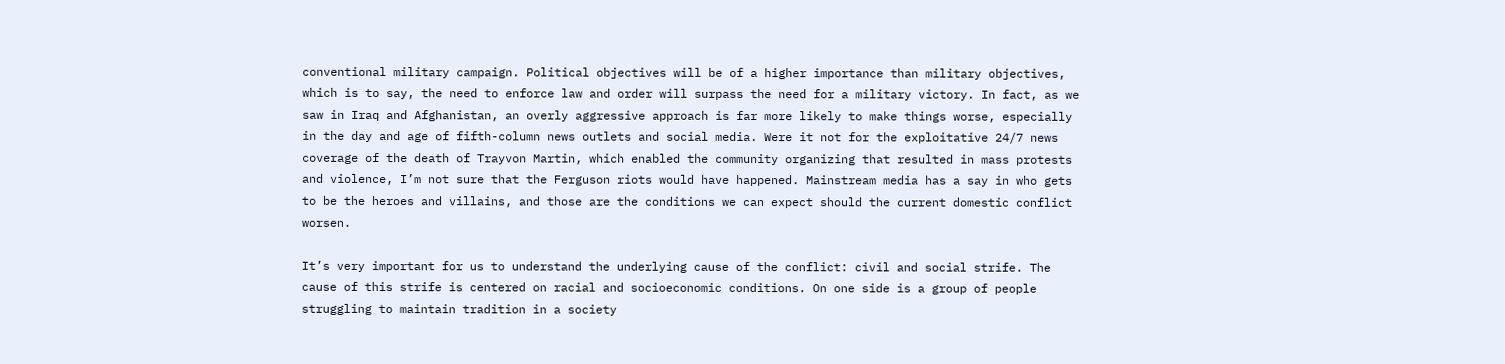conventional military campaign. Political objectives will be of a higher importance than military objectives, which is to say, the need to enforce law and order will surpass the need for a military victory. In fact, as we saw in Iraq and Afghanistan, an overly aggressive approach is far more likely to make things worse, especially in the day and age of fifth-column news outlets and social media. Were it not for the exploitative 24/7 news coverage of the death of Trayvon Martin, which enabled the community organizing that resulted in mass protests and violence, I’m not sure that the Ferguson riots would have happened. Mainstream media has a say in who gets to be the heroes and villains, and those are the conditions we can expect should the current domestic conflict worsen.

It’s very important for us to understand the underlying cause of the conflict: civil and social strife. The cause of this strife is centered on racial and socioeconomic conditions. On one side is a group of people struggling to maintain tradition in a society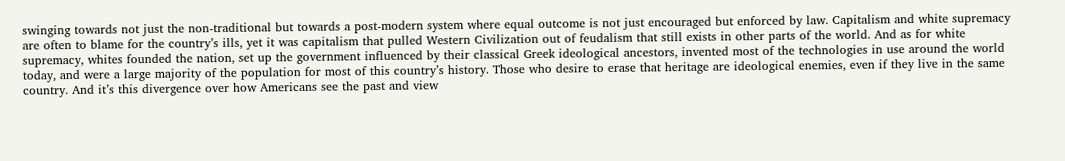swinging towards not just the non-traditional but towards a post-modern system where equal outcome is not just encouraged but enforced by law. Capitalism and white supremacy are often to blame for the country’s ills, yet it was capitalism that pulled Western Civilization out of feudalism that still exists in other parts of the world. And as for white supremacy, whites founded the nation, set up the government influenced by their classical Greek ideological ancestors, invented most of the technologies in use around the world today, and were a large majority of the population for most of this country’s history. Those who desire to erase that heritage are ideological enemies, even if they live in the same country. And it’s this divergence over how Americans see the past and view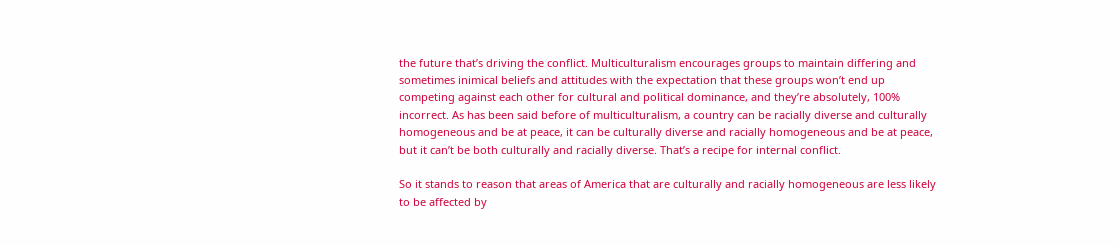the future that’s driving the conflict. Multiculturalism encourages groups to maintain differing and sometimes inimical beliefs and attitudes with the expectation that these groups won’t end up competing against each other for cultural and political dominance, and they’re absolutely, 100% incorrect. As has been said before of multiculturalism, a country can be racially diverse and culturally homogeneous and be at peace, it can be culturally diverse and racially homogeneous and be at peace, but it can’t be both culturally and racially diverse. That’s a recipe for internal conflict.

So it stands to reason that areas of America that are culturally and racially homogeneous are less likely to be affected by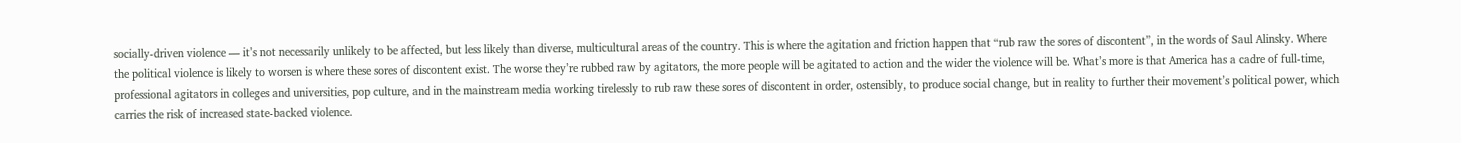socially-driven violence — it’s not necessarily unlikely to be affected, but less likely than diverse, multicultural areas of the country. This is where the agitation and friction happen that “rub raw the sores of discontent”, in the words of Saul Alinsky. Where the political violence is likely to worsen is where these sores of discontent exist. The worse they’re rubbed raw by agitators, the more people will be agitated to action and the wider the violence will be. What’s more is that America has a cadre of full-time, professional agitators in colleges and universities, pop culture, and in the mainstream media working tirelessly to rub raw these sores of discontent in order, ostensibly, to produce social change, but in reality to further their movement’s political power, which carries the risk of increased state-backed violence.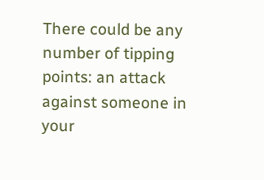There could be any number of tipping points: an attack against someone in your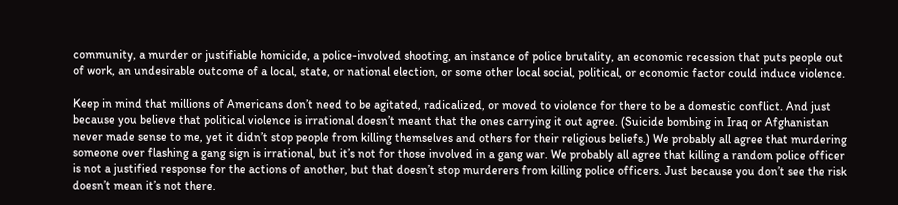community, a murder or justifiable homicide, a police-involved shooting, an instance of police brutality, an economic recession that puts people out of work, an undesirable outcome of a local, state, or national election, or some other local social, political, or economic factor could induce violence.

Keep in mind that millions of Americans don’t need to be agitated, radicalized, or moved to violence for there to be a domestic conflict. And just because you believe that political violence is irrational doesn’t meant that the ones carrying it out agree. (Suicide bombing in Iraq or Afghanistan never made sense to me, yet it didn’t stop people from killing themselves and others for their religious beliefs.) We probably all agree that murdering someone over flashing a gang sign is irrational, but it’s not for those involved in a gang war. We probably all agree that killing a random police officer is not a justified response for the actions of another, but that doesn’t stop murderers from killing police officers. Just because you don’t see the risk doesn’t mean it’s not there.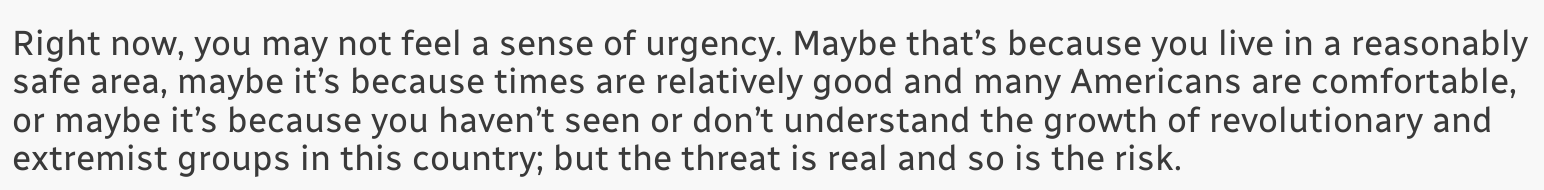Right now, you may not feel a sense of urgency. Maybe that’s because you live in a reasonably safe area, maybe it’s because times are relatively good and many Americans are comfortable, or maybe it’s because you haven’t seen or don’t understand the growth of revolutionary and extremist groups in this country; but the threat is real and so is the risk.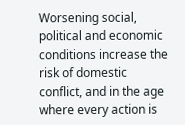Worsening social, political and economic conditions increase the risk of domestic conflict, and in the age where every action is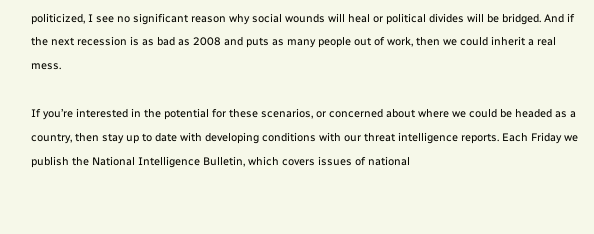politicized, I see no significant reason why social wounds will heal or political divides will be bridged. And if the next recession is as bad as 2008 and puts as many people out of work, then we could inherit a real mess.

If you’re interested in the potential for these scenarios, or concerned about where we could be headed as a country, then stay up to date with developing conditions with our threat intelligence reports. Each Friday we publish the National Intelligence Bulletin, which covers issues of national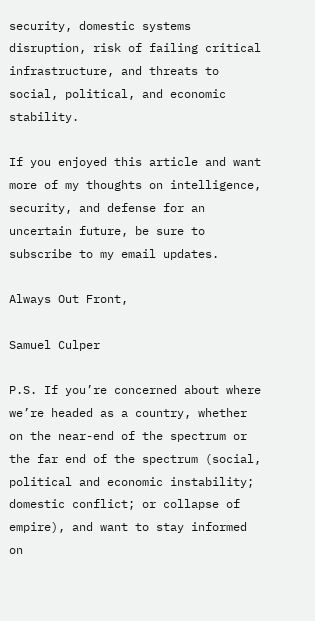security, domestic systems disruption, risk of failing critical infrastructure, and threats to social, political, and economic stability.

If you enjoyed this article and want more of my thoughts on intelligence, security, and defense for an uncertain future, be sure to subscribe to my email updates.

Always Out Front,

Samuel Culper

P.S. If you’re concerned about where we’re headed as a country, whether on the near-end of the spectrum or the far end of the spectrum (social, political and economic instability; domestic conflict; or collapse of empire), and want to stay informed on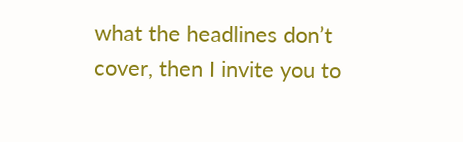what the headlines don’t cover, then I invite you to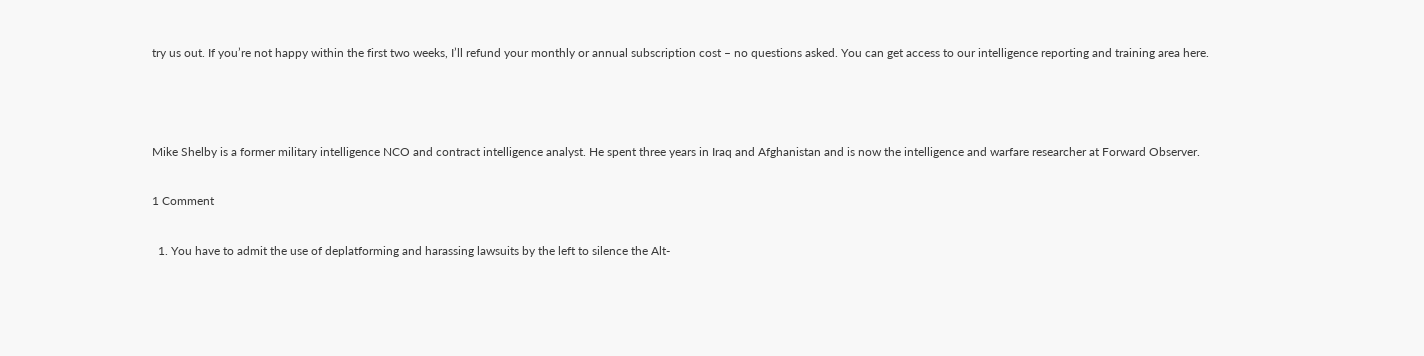try us out. If you’re not happy within the first two weeks, I’ll refund your monthly or annual subscription cost – no questions asked. You can get access to our intelligence reporting and training area here.



Mike Shelby is a former military intelligence NCO and contract intelligence analyst. He spent three years in Iraq and Afghanistan and is now the intelligence and warfare researcher at Forward Observer.

1 Comment

  1. You have to admit the use of deplatforming and harassing lawsuits by the left to silence the Alt-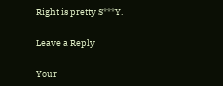Right is pretty S***Y.

Leave a Reply

Your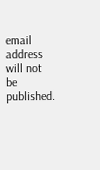email address will not be published.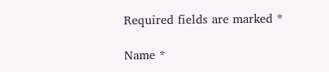Required fields are marked *

Name *